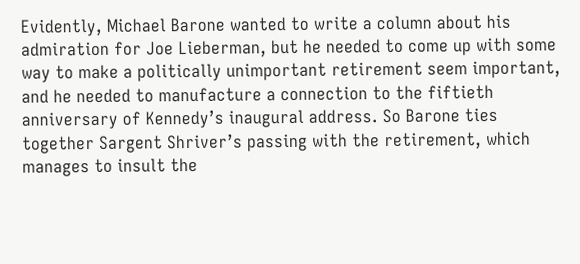Evidently, Michael Barone wanted to write a column about his admiration for Joe Lieberman, but he needed to come up with some way to make a politically unimportant retirement seem important, and he needed to manufacture a connection to the fiftieth anniversary of Kennedy’s inaugural address. So Barone ties together Sargent Shriver’s passing with the retirement, which manages to insult the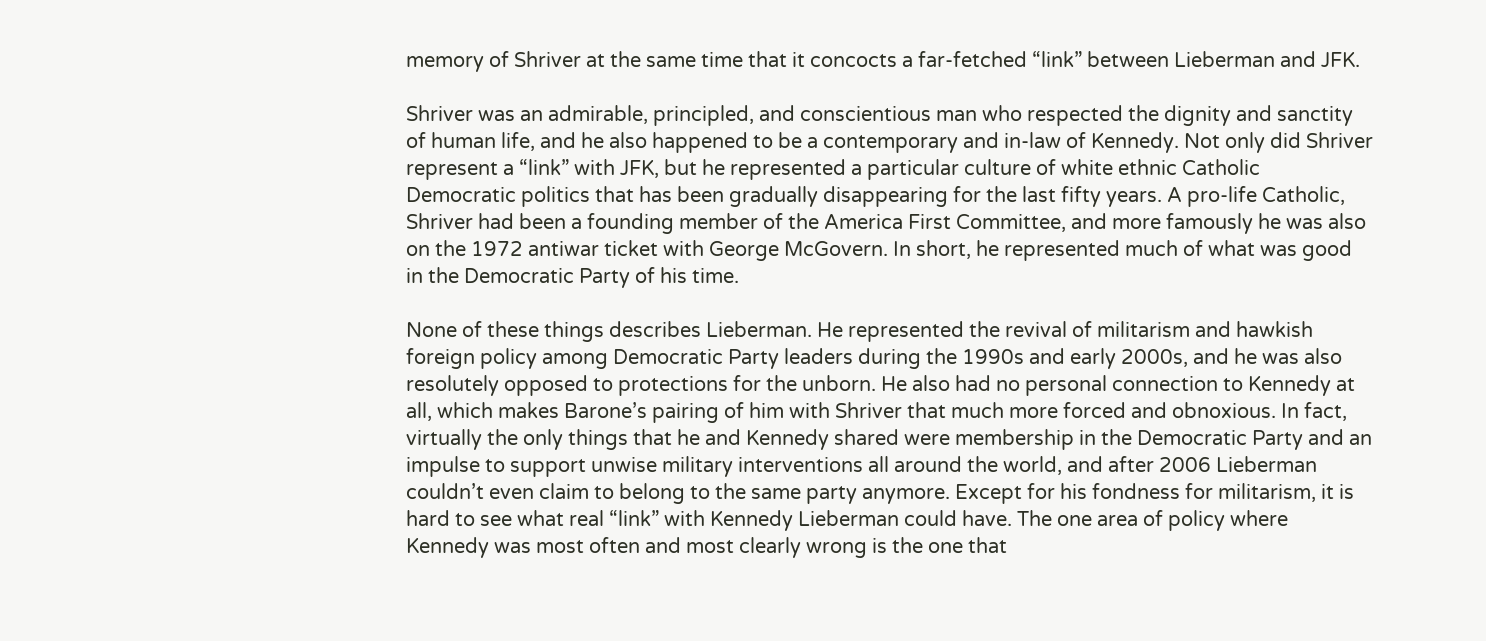memory of Shriver at the same time that it concocts a far-fetched “link” between Lieberman and JFK.

Shriver was an admirable, principled, and conscientious man who respected the dignity and sanctity of human life, and he also happened to be a contemporary and in-law of Kennedy. Not only did Shriver represent a “link” with JFK, but he represented a particular culture of white ethnic Catholic Democratic politics that has been gradually disappearing for the last fifty years. A pro-life Catholic, Shriver had been a founding member of the America First Committee, and more famously he was also on the 1972 antiwar ticket with George McGovern. In short, he represented much of what was good in the Democratic Party of his time.

None of these things describes Lieberman. He represented the revival of militarism and hawkish foreign policy among Democratic Party leaders during the 1990s and early 2000s, and he was also resolutely opposed to protections for the unborn. He also had no personal connection to Kennedy at all, which makes Barone’s pairing of him with Shriver that much more forced and obnoxious. In fact, virtually the only things that he and Kennedy shared were membership in the Democratic Party and an impulse to support unwise military interventions all around the world, and after 2006 Lieberman couldn’t even claim to belong to the same party anymore. Except for his fondness for militarism, it is hard to see what real “link” with Kennedy Lieberman could have. The one area of policy where Kennedy was most often and most clearly wrong is the one that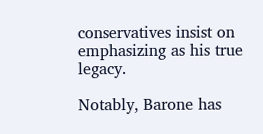conservatives insist on emphasizing as his true legacy.

Notably, Barone has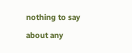nothing to say about any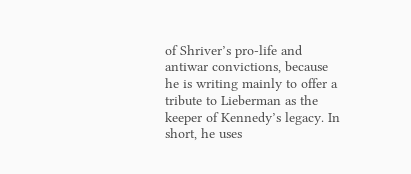of Shriver’s pro-life and antiwar convictions, because he is writing mainly to offer a tribute to Lieberman as the keeper of Kennedy’s legacy. In short, he uses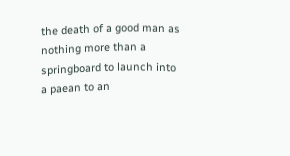the death of a good man as nothing more than a springboard to launch into a paean to an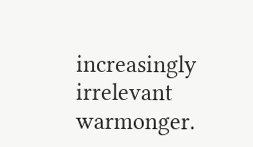increasingly irrelevant warmonger.